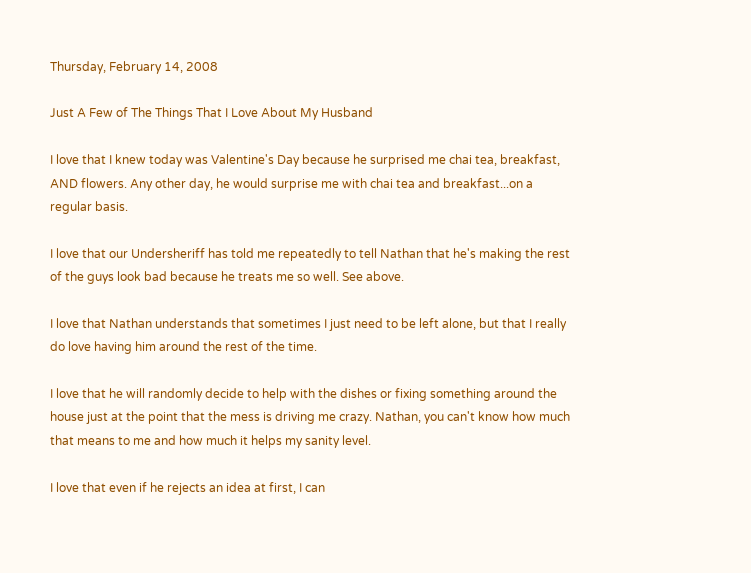Thursday, February 14, 2008

Just A Few of The Things That I Love About My Husband

I love that I knew today was Valentine's Day because he surprised me chai tea, breakfast, AND flowers. Any other day, he would surprise me with chai tea and breakfast...on a regular basis.

I love that our Undersheriff has told me repeatedly to tell Nathan that he's making the rest of the guys look bad because he treats me so well. See above.

I love that Nathan understands that sometimes I just need to be left alone, but that I really do love having him around the rest of the time.

I love that he will randomly decide to help with the dishes or fixing something around the house just at the point that the mess is driving me crazy. Nathan, you can't know how much that means to me and how much it helps my sanity level.

I love that even if he rejects an idea at first, I can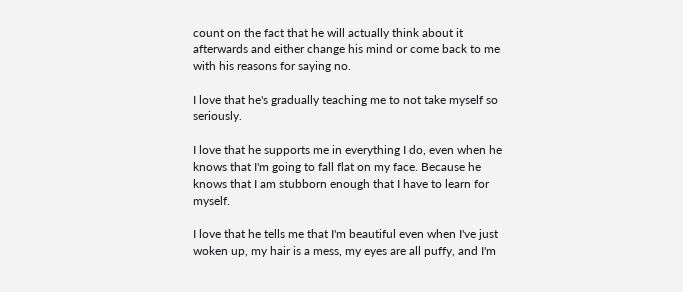count on the fact that he will actually think about it afterwards and either change his mind or come back to me with his reasons for saying no.

I love that he's gradually teaching me to not take myself so seriously.

I love that he supports me in everything I do, even when he knows that I'm going to fall flat on my face. Because he knows that I am stubborn enough that I have to learn for myself.

I love that he tells me that I'm beautiful even when I've just woken up, my hair is a mess, my eyes are all puffy, and I'm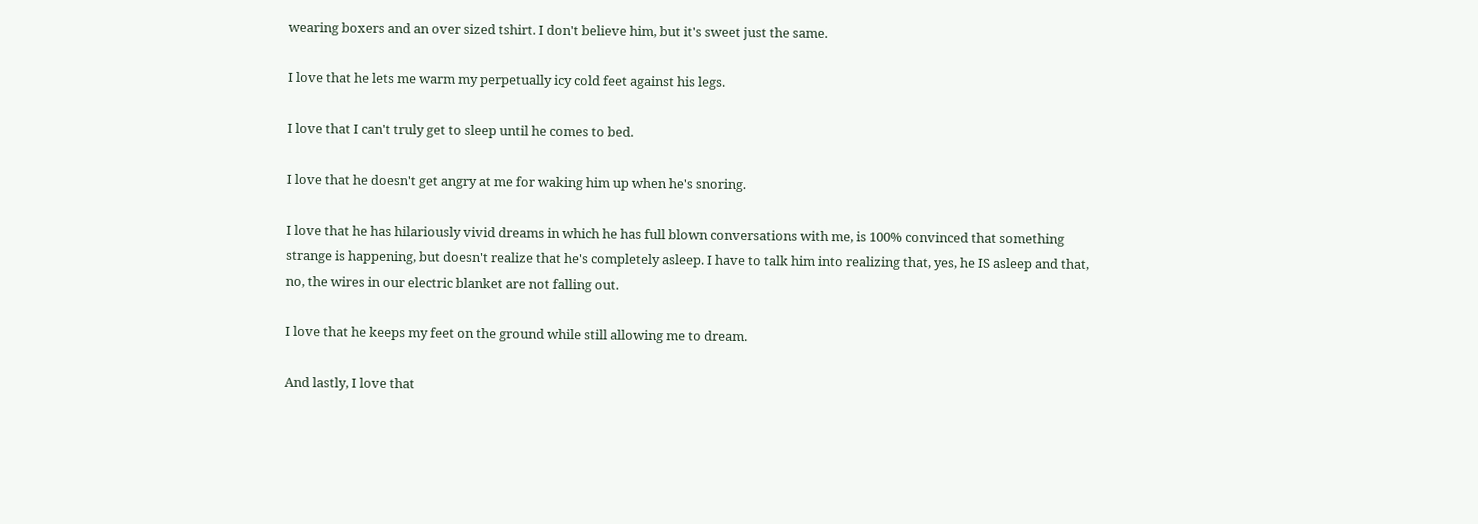wearing boxers and an over sized tshirt. I don't believe him, but it's sweet just the same.

I love that he lets me warm my perpetually icy cold feet against his legs.

I love that I can't truly get to sleep until he comes to bed.

I love that he doesn't get angry at me for waking him up when he's snoring.

I love that he has hilariously vivid dreams in which he has full blown conversations with me, is 100% convinced that something strange is happening, but doesn't realize that he's completely asleep. I have to talk him into realizing that, yes, he IS asleep and that, no, the wires in our electric blanket are not falling out.

I love that he keeps my feet on the ground while still allowing me to dream.

And lastly, I love that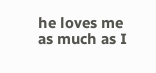he loves me as much as I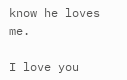know he loves me.

I love you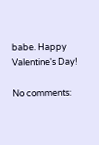babe. Happy Valentine's Day!

No comments: